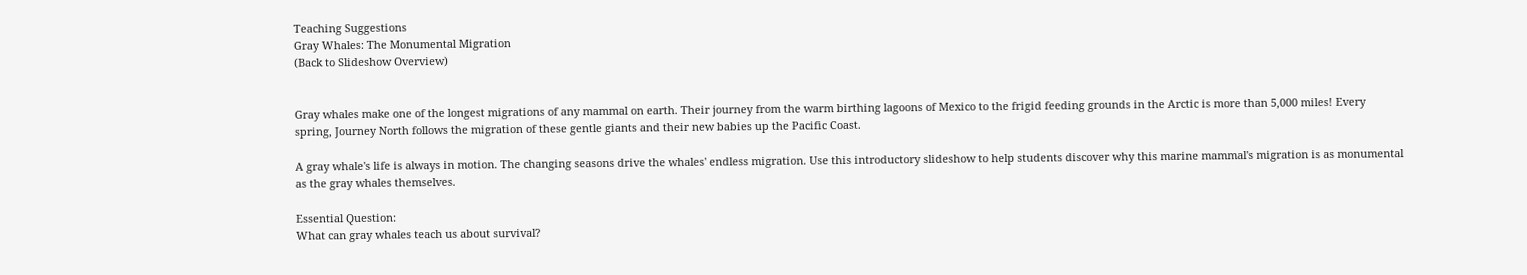Teaching Suggestions
Gray Whales: The Monumental Migration
(Back to Slideshow Overview)


Gray whales make one of the longest migrations of any mammal on earth. Their journey from the warm birthing lagoons of Mexico to the frigid feeding grounds in the Arctic is more than 5,000 miles! Every spring, Journey North follows the migration of these gentle giants and their new babies up the Pacific Coast.

A gray whale's life is always in motion. The changing seasons drive the whales' endless migration. Use this introductory slideshow to help students discover why this marine mammal's migration is as monumental as the gray whales themselves.

Essential Question:
What can gray whales teach us about survival?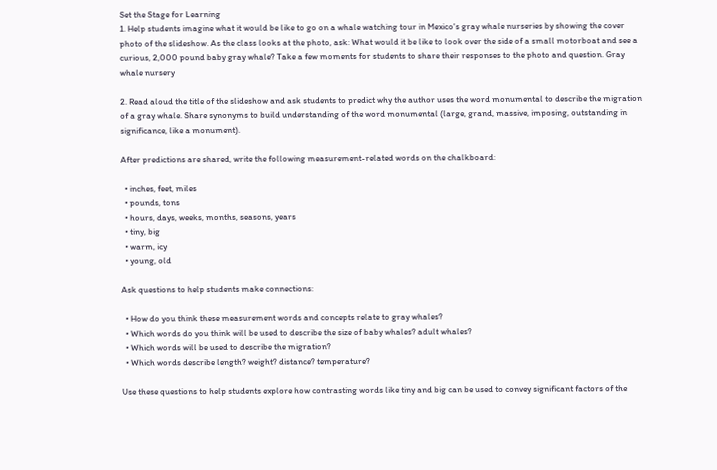Set the Stage for Learning
1. Help students imagine what it would be like to go on a whale watching tour in Mexico's gray whale nurseries by showing the cover photo of the slideshow. As the class looks at the photo, ask: What would it be like to look over the side of a small motorboat and see a curious, 2,000 pound baby gray whale? Take a few moments for students to share their responses to the photo and question. Gray whale nursery

2. Read aloud the title of the slideshow and ask students to predict why the author uses the word monumental to describe the migration of a gray whale. Share synonyms to build understanding of the word monumental (large, grand, massive, imposing, outstanding in significance, like a monument).

After predictions are shared, write the following measurement-related words on the chalkboard:

  • inches, feet, miles
  • pounds, tons
  • hours, days, weeks, months, seasons, years
  • tiny, big
  • warm, icy
  • young, old

Ask questions to help students make connections:

  • How do you think these measurement words and concepts relate to gray whales?
  • Which words do you think will be used to describe the size of baby whales? adult whales?
  • Which words will be used to describe the migration?
  • Which words describe length? weight? distance? temperature?

Use these questions to help students explore how contrasting words like tiny and big can be used to convey significant factors of the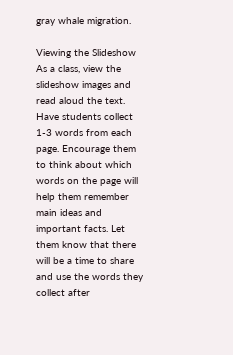gray whale migration.

Viewing the Slideshow
As a class, view the slideshow images and read aloud the text. Have students collect 1-3 words from each page. Encourage them to think about which words on the page will help them remember main ideas and important facts. Let them know that there will be a time to share and use the words they collect after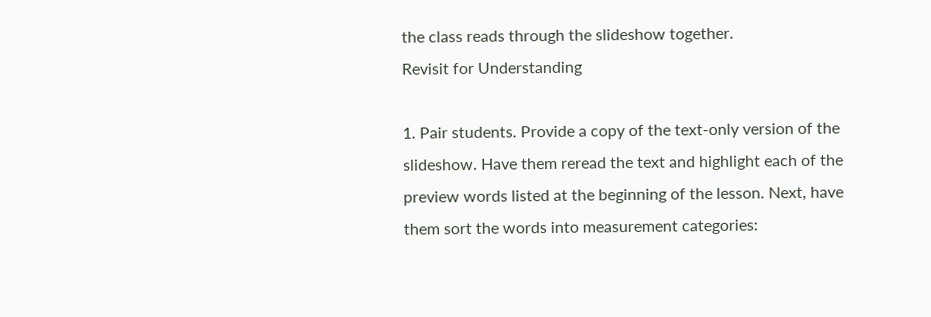the class reads through the slideshow together.
Revisit for Understanding

1. Pair students. Provide a copy of the text-only version of the slideshow. Have them reread the text and highlight each of the preview words listed at the beginning of the lesson. Next, have them sort the words into measurement categories: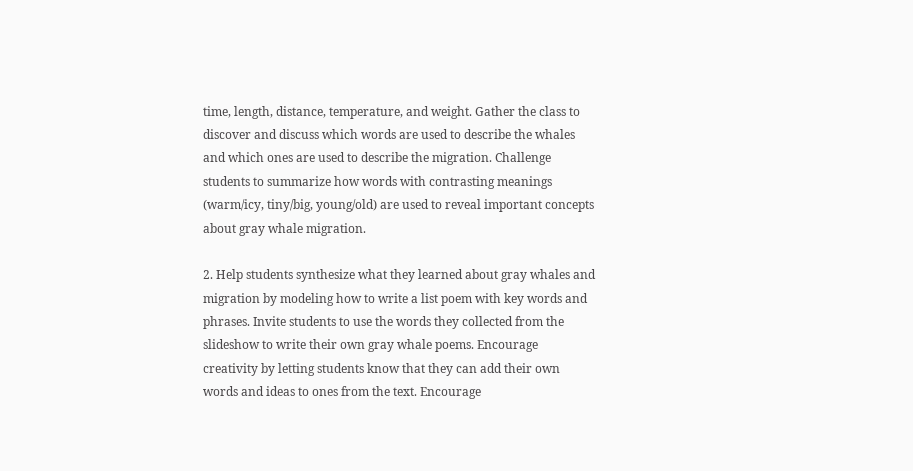time, length, distance, temperature, and weight. Gather the class to discover and discuss which words are used to describe the whales and which ones are used to describe the migration. Challenge students to summarize how words with contrasting meanings (warm/icy, tiny/big, young/old) are used to reveal important concepts about gray whale migration.

2. Help students synthesize what they learned about gray whales and migration by modeling how to write a list poem with key words and phrases. Invite students to use the words they collected from the slideshow to write their own gray whale poems. Encourage creativity by letting students know that they can add their own words and ideas to ones from the text. Encourage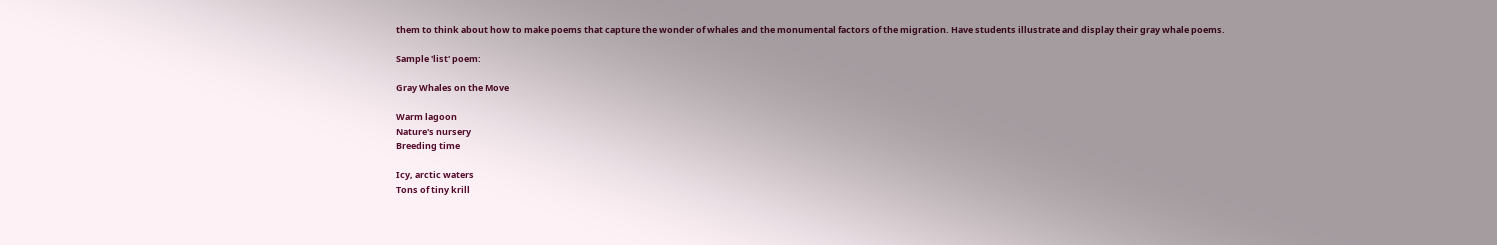them to think about how to make poems that capture the wonder of whales and the monumental factors of the migration. Have students illustrate and display their gray whale poems.

Sample 'list' poem:

Gray Whales on the Move

Warm lagoon
Nature's nursery
Breeding time

Icy, arctic waters
Tons of tiny krill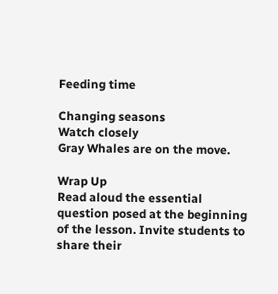Feeding time

Changing seasons
Watch closely
Gray Whales are on the move.

Wrap Up
Read aloud the essential question posed at the beginning of the lesson. Invite students to share their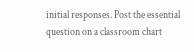initial responses. Post the essential question on a classroom chart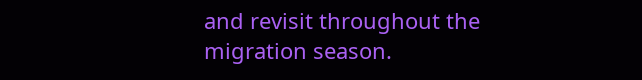and revisit throughout the migration season.